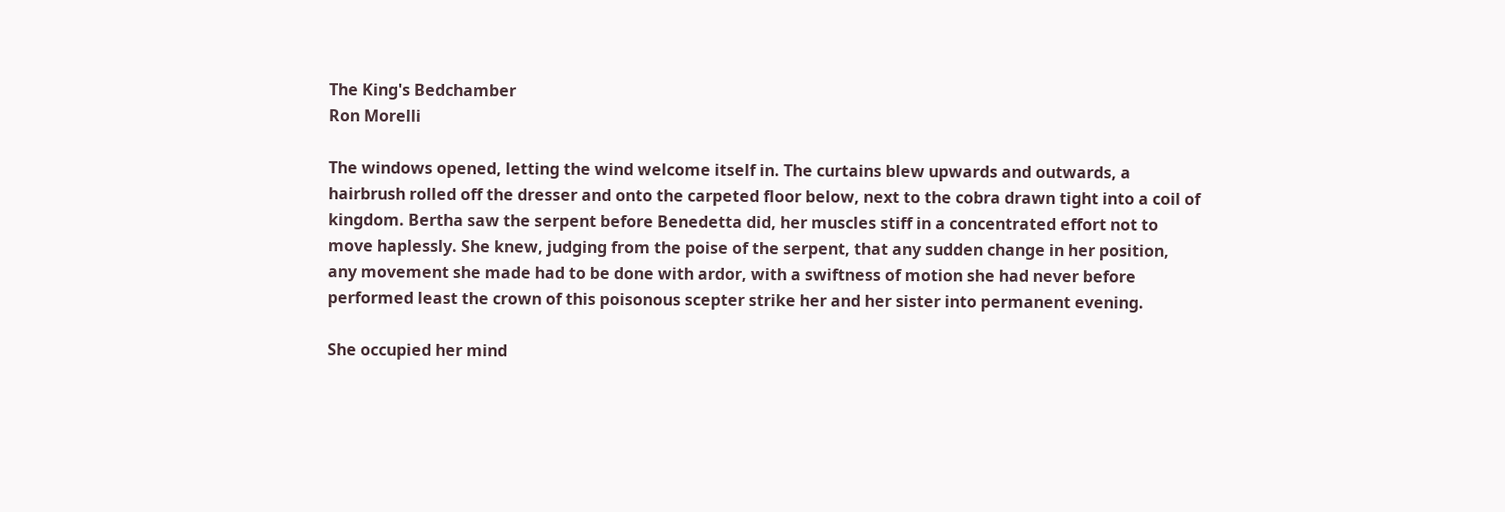The King's Bedchamber
Ron Morelli

The windows opened, letting the wind welcome itself in. The curtains blew upwards and outwards, a hairbrush rolled off the dresser and onto the carpeted floor below, next to the cobra drawn tight into a coil of kingdom. Bertha saw the serpent before Benedetta did, her muscles stiff in a concentrated effort not to move haplessly. She knew, judging from the poise of the serpent, that any sudden change in her position, any movement she made had to be done with ardor, with a swiftness of motion she had never before performed least the crown of this poisonous scepter strike her and her sister into permanent evening.

She occupied her mind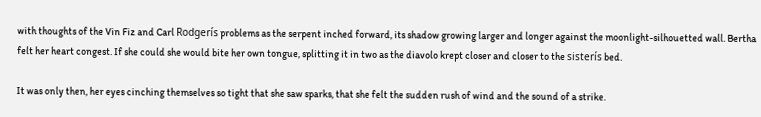with thoughts of the Vin Fiz and Carl Rodgerís problems as the serpent inched forward, its shadow growing larger and longer against the moonlight-silhouetted wall. Bertha felt her heart congest. If she could she would bite her own tongue, splitting it in two as the diavolo krept closer and closer to the sisterís bed.

It was only then, her eyes cinching themselves so tight that she saw sparks, that she felt the sudden rush of wind and the sound of a strike.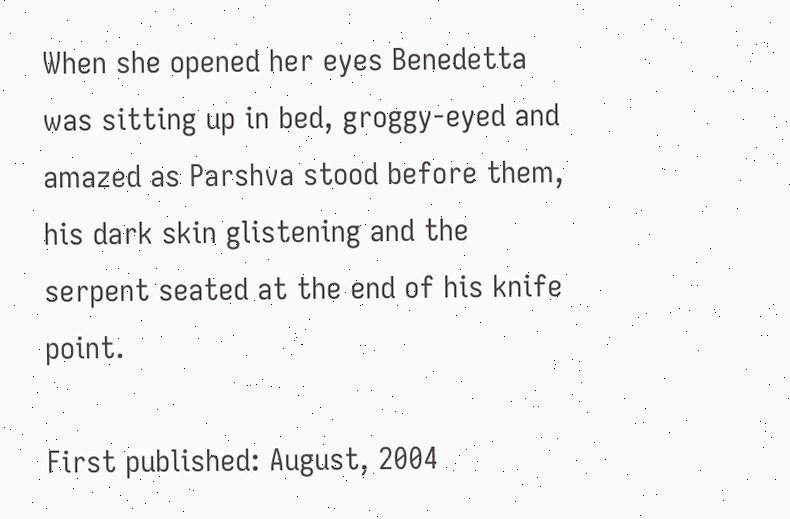When she opened her eyes Benedetta was sitting up in bed, groggy-eyed and amazed as Parshva stood before them, his dark skin glistening and the serpent seated at the end of his knife point.

First published: August, 2004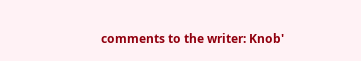comments to the writer: Knob'